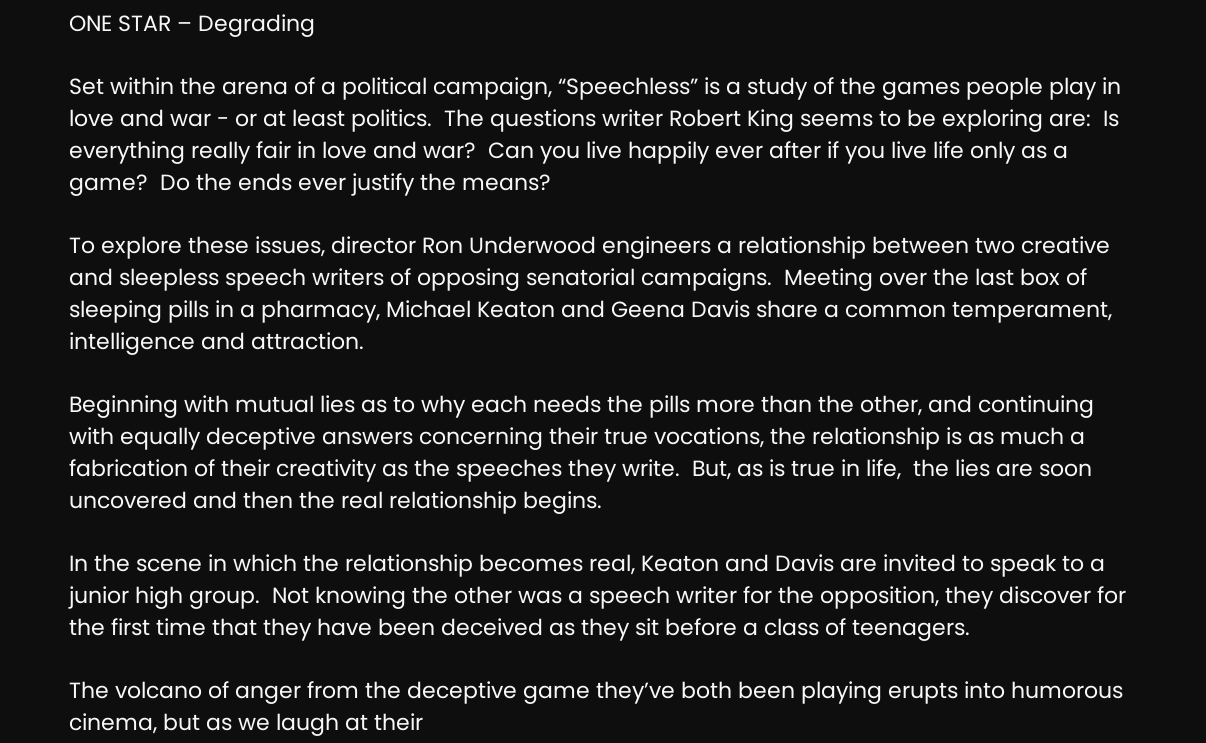ONE STAR – Degrading

Set within the arena of a political campaign, “Speechless” is a study of the games people play in love and war - or at least politics.  The questions writer Robert King seems to be exploring are:  Is everything really fair in love and war?  Can you live happily ever after if you live life only as a game?  Do the ends ever justify the means?

To explore these issues, director Ron Underwood engineers a relationship between two creative and sleepless speech writers of opposing senatorial campaigns.  Meeting over the last box of sleeping pills in a pharmacy, Michael Keaton and Geena Davis share a common temperament, intelligence and attraction.

Beginning with mutual lies as to why each needs the pills more than the other, and continuing with equally deceptive answers concerning their true vocations, the relationship is as much a fabrication of their creativity as the speeches they write.  But, as is true in life,  the lies are soon uncovered and then the real relationship begins.

In the scene in which the relationship becomes real, Keaton and Davis are invited to speak to a junior high group.  Not knowing the other was a speech writer for the opposition, they discover for the first time that they have been deceived as they sit before a class of teenagers.

The volcano of anger from the deceptive game they’ve both been playing erupts into humorous cinema, but as we laugh at their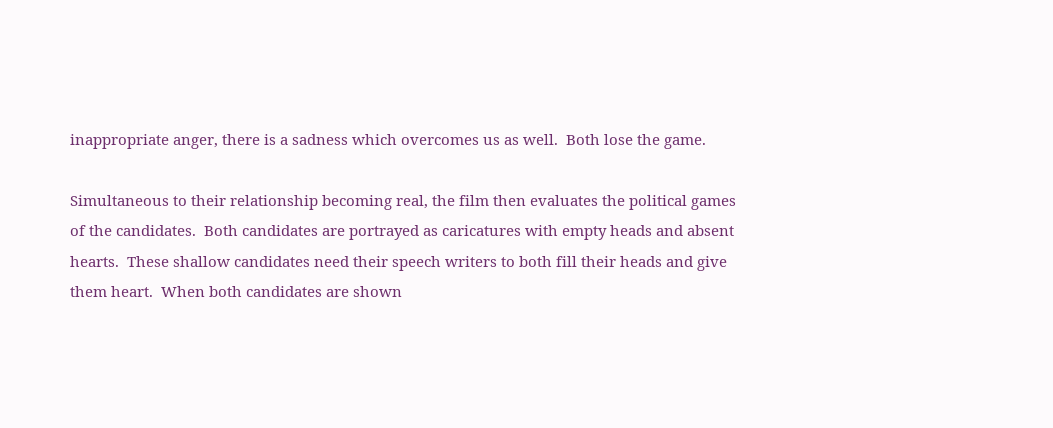inappropriate anger, there is a sadness which overcomes us as well.  Both lose the game.

Simultaneous to their relationship becoming real, the film then evaluates the political games of the candidates.  Both candidates are portrayed as caricatures with empty heads and absent hearts.  These shallow candidates need their speech writers to both fill their heads and give them heart.  When both candidates are shown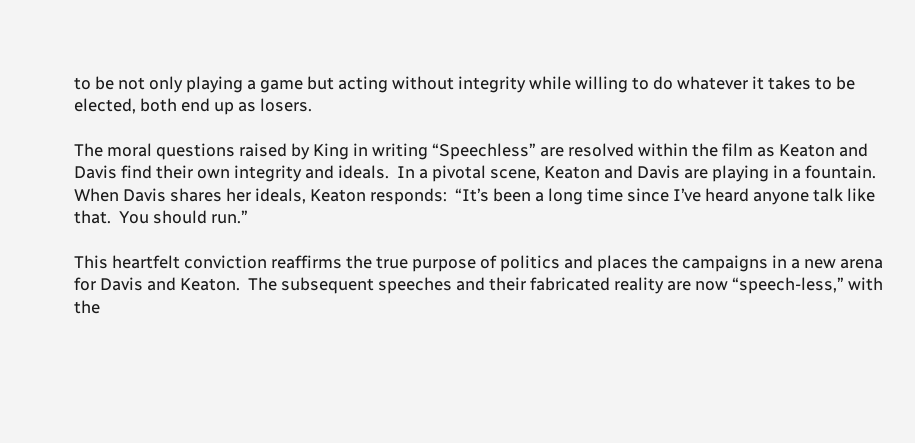to be not only playing a game but acting without integrity while willing to do whatever it takes to be elected, both end up as losers.

The moral questions raised by King in writing “Speechless” are resolved within the film as Keaton and Davis find their own integrity and ideals.  In a pivotal scene, Keaton and Davis are playing in a fountain.  When Davis shares her ideals, Keaton responds:  “It’s been a long time since I’ve heard anyone talk like that.  You should run.”

This heartfelt conviction reaffirms the true purpose of politics and places the campaigns in a new arena for Davis and Keaton.  The subsequent speeches and their fabricated reality are now “speech-less,” with the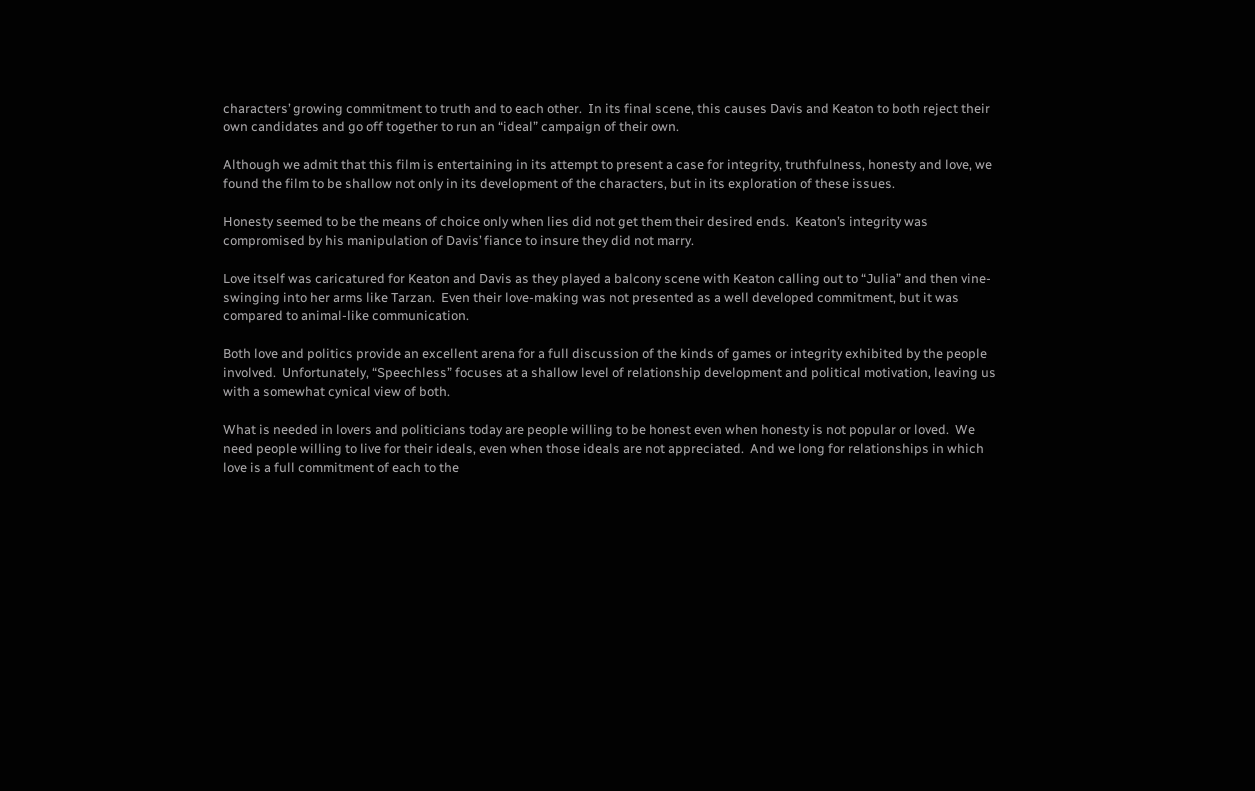characters’ growing commitment to truth and to each other.  In its final scene, this causes Davis and Keaton to both reject their own candidates and go off together to run an “ideal” campaign of their own.

Although we admit that this film is entertaining in its attempt to present a case for integrity, truthfulness, honesty and love, we found the film to be shallow not only in its development of the characters, but in its exploration of these issues.

Honesty seemed to be the means of choice only when lies did not get them their desired ends.  Keaton’s integrity was compromised by his manipulation of Davis’ fiance to insure they did not marry.

Love itself was caricatured for Keaton and Davis as they played a balcony scene with Keaton calling out to “Julia” and then vine-swinging into her arms like Tarzan.  Even their love-making was not presented as a well developed commitment, but it was compared to animal-like communication.

Both love and politics provide an excellent arena for a full discussion of the kinds of games or integrity exhibited by the people involved.  Unfortunately, “Speechless” focuses at a shallow level of relationship development and political motivation, leaving us with a somewhat cynical view of both.

What is needed in lovers and politicians today are people willing to be honest even when honesty is not popular or loved.  We need people willing to live for their ideals, even when those ideals are not appreciated.  And we long for relationships in which love is a full commitment of each to the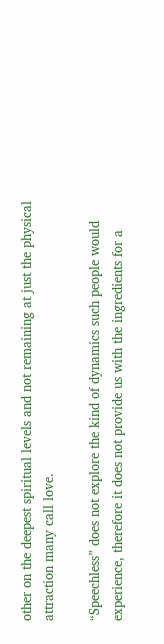other on the deepest spiritual levels and not remaining at just the physical attraction many call love.

“Speechless” does not explore the kind of dynamics such people would experience, therefore it does not provide us with the ingredients for a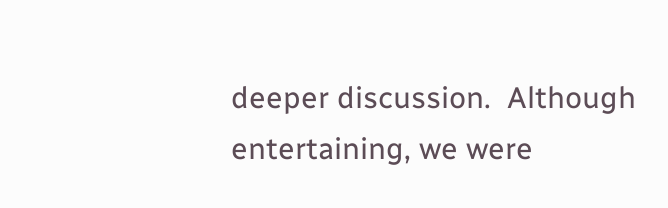deeper discussion.  Although entertaining, we were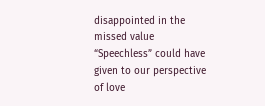disappointed in the missed value “Speechless” could have given to our perspective of love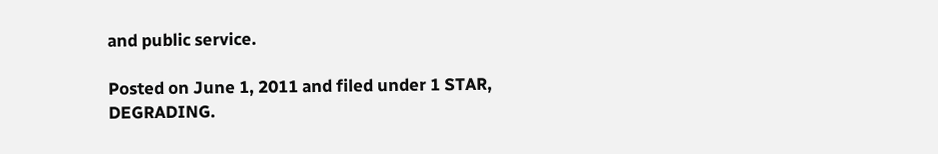and public service.

Posted on June 1, 2011 and filed under 1 STAR, DEGRADING.